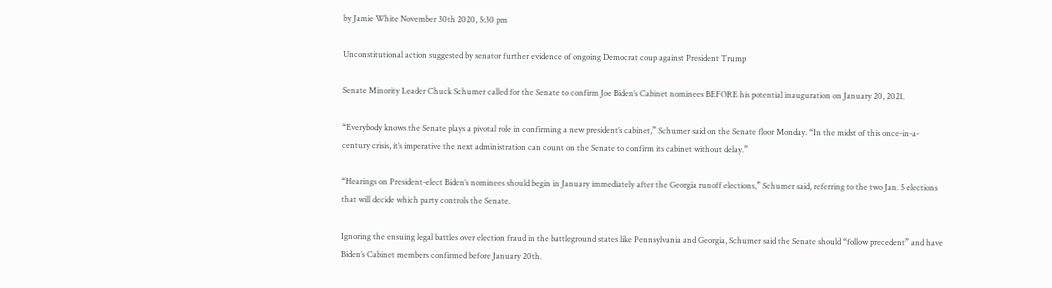by Jamie White November 30th 2020, 5:30 pm

Unconstitutional action suggested by senator further evidence of ongoing Democrat coup against President Trump

Senate Minority Leader Chuck Schumer called for the Senate to confirm Joe Biden’s Cabinet nominees BEFORE his potential inauguration on January 20, 2021.

“Everybody knows the Senate plays a pivotal role in confirming a new president’s cabinet,” Schumer said on the Senate floor Monday. “In the midst of this once-in-a-century crisis, it’s imperative the next administration can count on the Senate to confirm its cabinet without delay.”

“Hearings on President-elect Biden’s nominees should begin in January immediately after the Georgia runoff elections,” Schumer said, referring to the two Jan. 5 elections that will decide which party controls the Senate.

Ignoring the ensuing legal battles over election fraud in the battleground states like Pennsylvania and Georgia, Schumer said the Senate should “follow precedent” and have Biden’s Cabinet members confirmed before January 20th.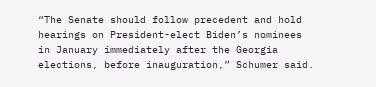“The Senate should follow precedent and hold hearings on President-elect Biden’s nominees in January immediately after the Georgia elections, before inauguration,” Schumer said.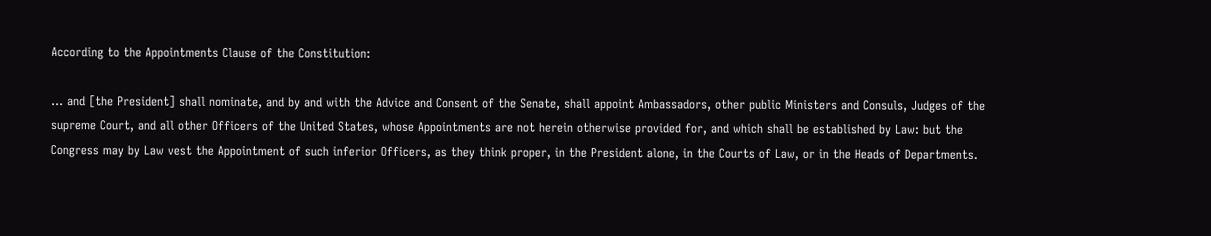According to the Appointments Clause of the Constitution:

… and [the President] shall nominate, and by and with the Advice and Consent of the Senate, shall appoint Ambassadors, other public Ministers and Consuls, Judges of the supreme Court, and all other Officers of the United States, whose Appointments are not herein otherwise provided for, and which shall be established by Law: but the Congress may by Law vest the Appointment of such inferior Officers, as they think proper, in the President alone, in the Courts of Law, or in the Heads of Departments.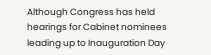Although Congress has held hearings for Cabinet nominees leading up to Inauguration Day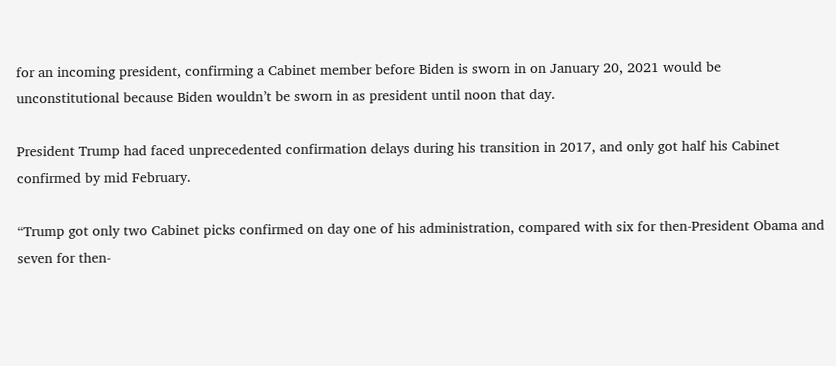for an incoming president, confirming a Cabinet member before Biden is sworn in on January 20, 2021 would be unconstitutional because Biden wouldn’t be sworn in as president until noon that day.

President Trump had faced unprecedented confirmation delays during his transition in 2017, and only got half his Cabinet confirmed by mid February.

“Trump got only two Cabinet picks confirmed on day one of his administration, compared with six for then-President Obama and seven for then-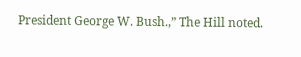President George W. Bush.,” The Hill noted.